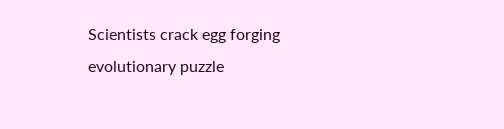Scientists crack egg forging evolutionary puzzle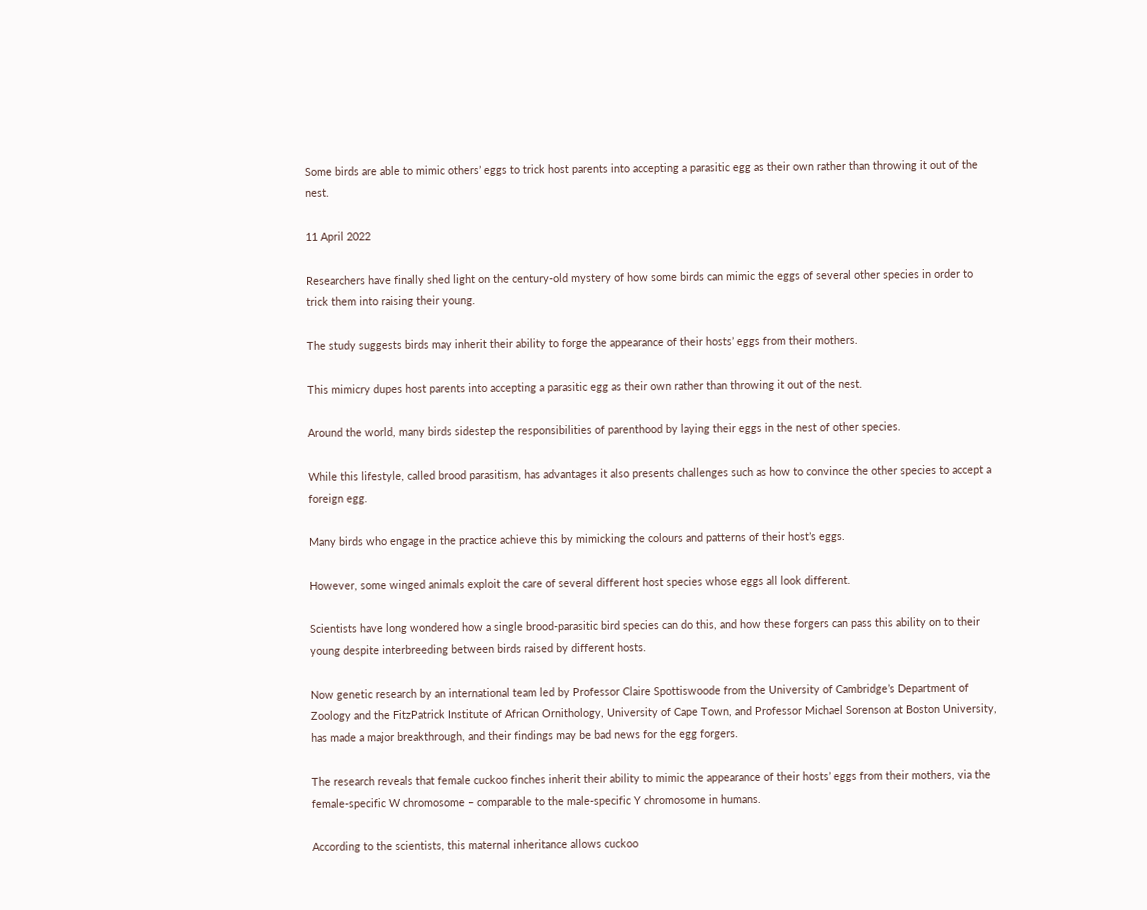Some birds are able to mimic others’ eggs to trick host parents into accepting a parasitic egg as their own rather than throwing it out of the nest.

11 April 2022

Researchers have finally shed light on the century-old mystery of how some birds can mimic the eggs of several other species in order to trick them into raising their young.

The study suggests birds may inherit their ability to forge the appearance of their hosts’ eggs from their mothers.

This mimicry dupes host parents into accepting a parasitic egg as their own rather than throwing it out of the nest.

Around the world, many birds sidestep the responsibilities of parenthood by laying their eggs in the nest of other species.

While this lifestyle, called brood parasitism, has advantages it also presents challenges such as how to convince the other species to accept a foreign egg.

Many birds who engage in the practice achieve this by mimicking the colours and patterns of their host’s eggs.

However, some winged animals exploit the care of several different host species whose eggs all look different.

Scientists have long wondered how a single brood-parasitic bird species can do this, and how these forgers can pass this ability on to their young despite interbreeding between birds raised by different hosts.

Now genetic research by an international team led by Professor Claire Spottiswoode from the University of Cambridge’s Department of Zoology and the FitzPatrick Institute of African Ornithology, University of Cape Town, and Professor Michael Sorenson at Boston University, has made a major breakthrough, and their findings may be bad news for the egg forgers.

The research reveals that female cuckoo finches inherit their ability to mimic the appearance of their hosts’ eggs from their mothers, via the female-specific W chromosome – comparable to the male-specific Y chromosome in humans.

According to the scientists, this maternal inheritance allows cuckoo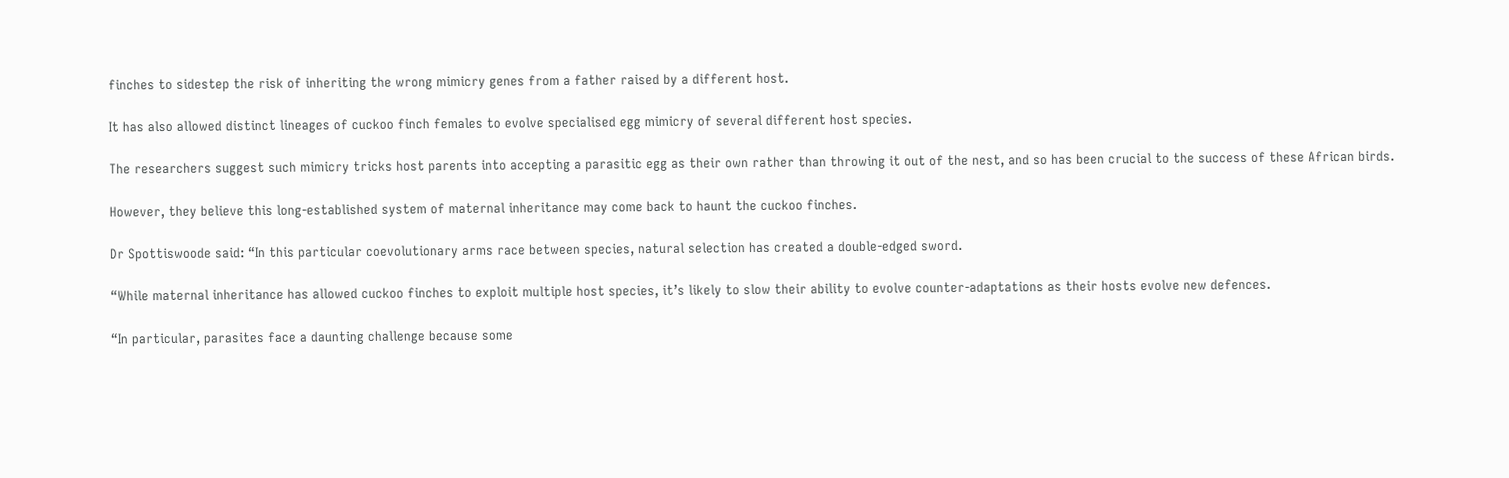finches to sidestep the risk of inheriting the wrong mimicry genes from a father raised by a different host.

It has also allowed distinct lineages of cuckoo finch females to evolve specialised egg mimicry of several different host species.

The researchers suggest such mimicry tricks host parents into accepting a parasitic egg as their own rather than throwing it out of the nest, and so has been crucial to the success of these African birds.

However, they believe this long-established system of maternal inheritance may come back to haunt the cuckoo finches.

Dr Spottiswoode said: “In this particular coevolutionary arms race between species, natural selection has created a double-edged sword.

“While maternal inheritance has allowed cuckoo finches to exploit multiple host species, it’s likely to slow their ability to evolve counter-adaptations as their hosts evolve new defences.

“In particular, parasites face a daunting challenge because some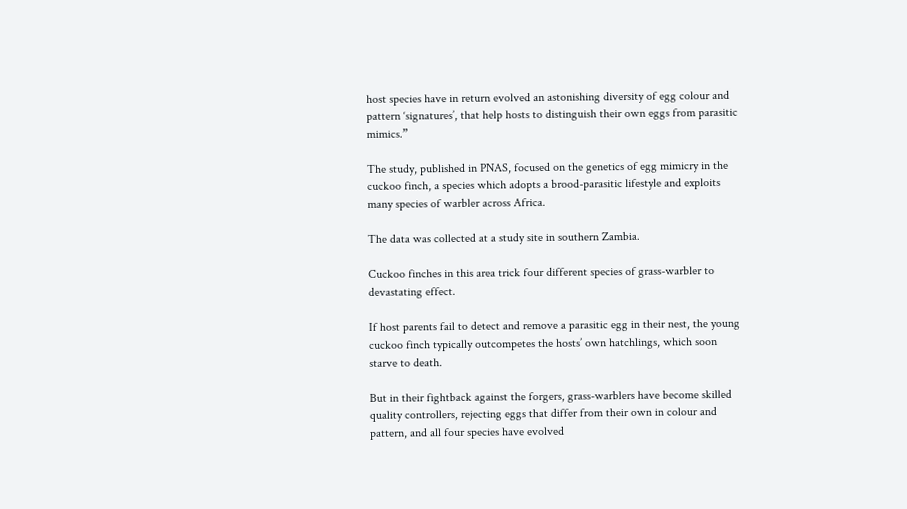host species have in return evolved an astonishing diversity of egg colour and pattern ‘signatures’, that help hosts to distinguish their own eggs from parasitic mimics.”

The study, published in PNAS, focused on the genetics of egg mimicry in the cuckoo finch, a species which adopts a brood-parasitic lifestyle and exploits many species of warbler across Africa.

The data was collected at a study site in southern Zambia.

Cuckoo finches in this area trick four different species of grass-warbler to devastating effect.

If host parents fail to detect and remove a parasitic egg in their nest, the young cuckoo finch typically outcompetes the hosts’ own hatchlings, which soon starve to death.

But in their fightback against the forgers, grass-warblers have become skilled quality controllers, rejecting eggs that differ from their own in colour and pattern, and all four species have evolved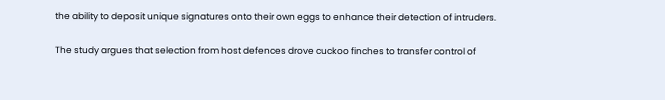the ability to deposit unique signatures onto their own eggs to enhance their detection of intruders.

The study argues that selection from host defences drove cuckoo finches to transfer control of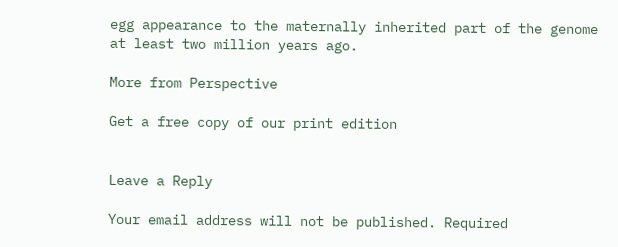egg appearance to the maternally inherited part of the genome at least two million years ago.

More from Perspective

Get a free copy of our print edition


Leave a Reply

Your email address will not be published. Required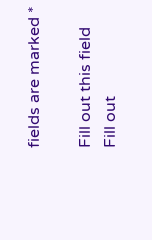fields are marked *

Fill out this field
Fill out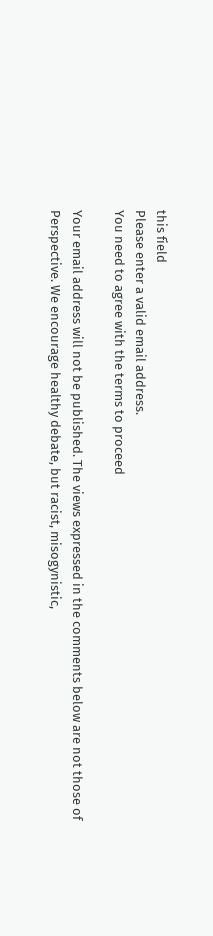this field
Please enter a valid email address.
You need to agree with the terms to proceed

Your email address will not be published. The views expressed in the comments below are not those of Perspective. We encourage healthy debate, but racist, misogynistic,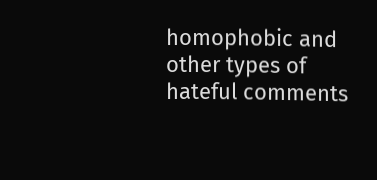homophobic and other types of hateful comments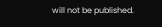will not be published.